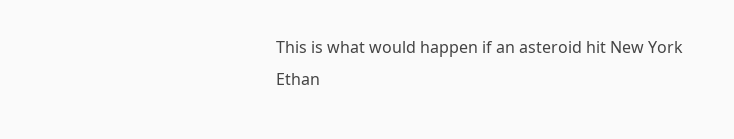This is what would happen if an asteroid hit New York
Ethan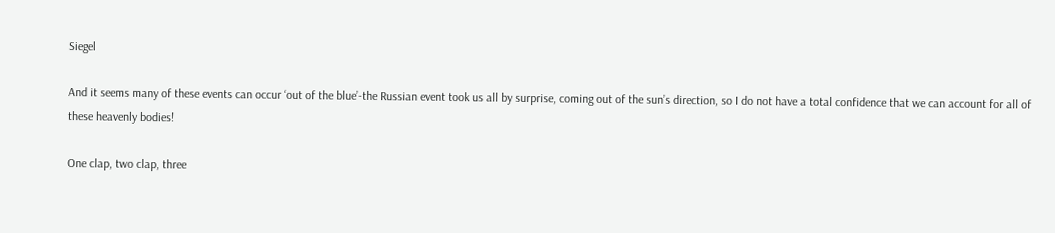Siegel

And it seems many of these events can occur ‘out of the blue’-the Russian event took us all by surprise, coming out of the sun’s direction, so I do not have a total confidence that we can account for all of these heavenly bodies!

One clap, two clap, three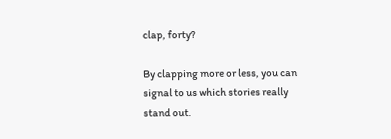clap, forty?

By clapping more or less, you can signal to us which stories really stand out.